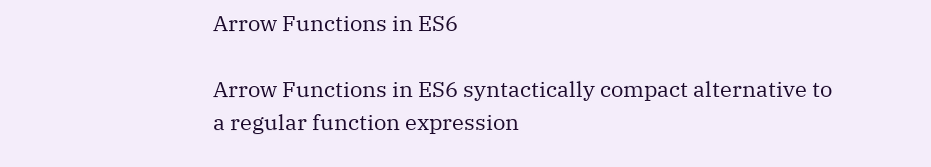Arrow Functions in ES6

Arrow Functions in ES6 syntactically compact alternative to a regular function expression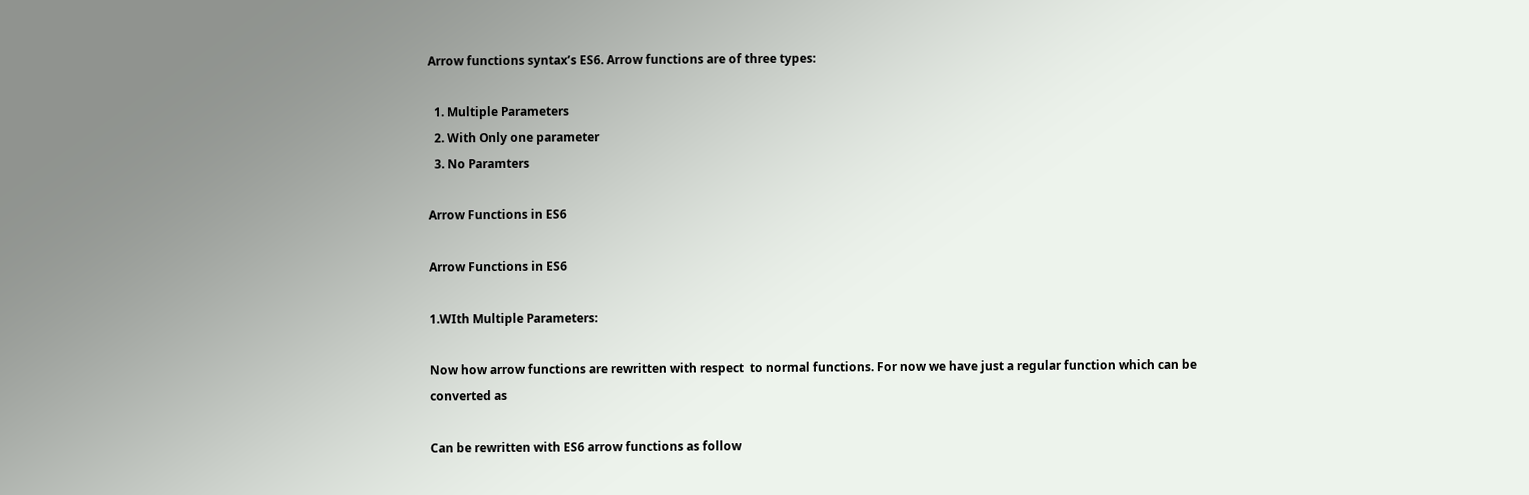Arrow functions syntax’s ES6. Arrow functions are of three types:

  1. Multiple Parameters
  2. With Only one parameter
  3. No Paramters

Arrow Functions in ES6

Arrow Functions in ES6

1.WIth Multiple Parameters:

Now how arrow functions are rewritten with respect  to normal functions. For now we have just a regular function which can be converted as

Can be rewritten with ES6 arrow functions as follow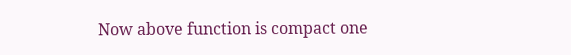Now above function is compact one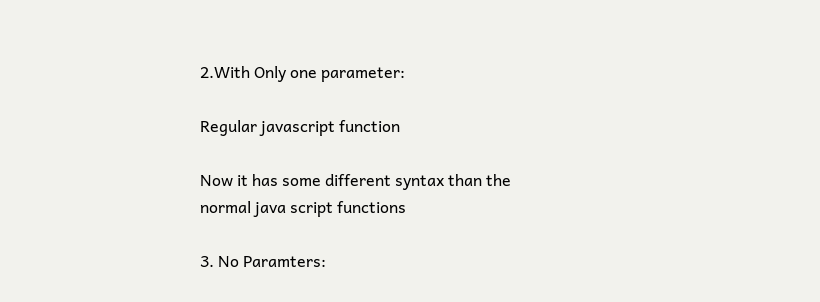2.With Only one parameter:

Regular javascript function

Now it has some different syntax than the normal java script functions

3. No Paramters: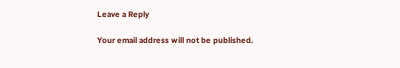Leave a Reply

Your email address will not be published.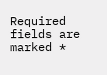Required fields are marked *